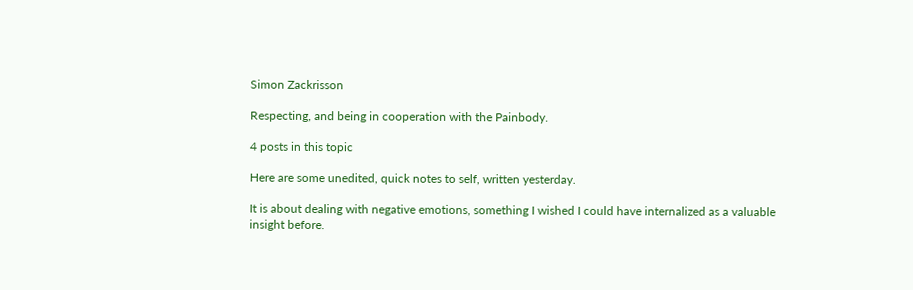Simon Zackrisson

Respecting, and being in cooperation with the Painbody.

4 posts in this topic

Here are some unedited, quick notes to self, written yesterday.

It is about dealing with negative emotions, something I wished I could have internalized as a valuable insight before.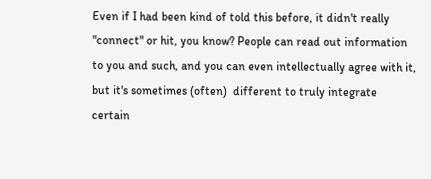Even if I had been kind of told this before, it didn't really "connect" or hit, you know? People can read out information to you and such, and you can even intellectually agree with it, but it's sometimes (often)  different to truly integrate certain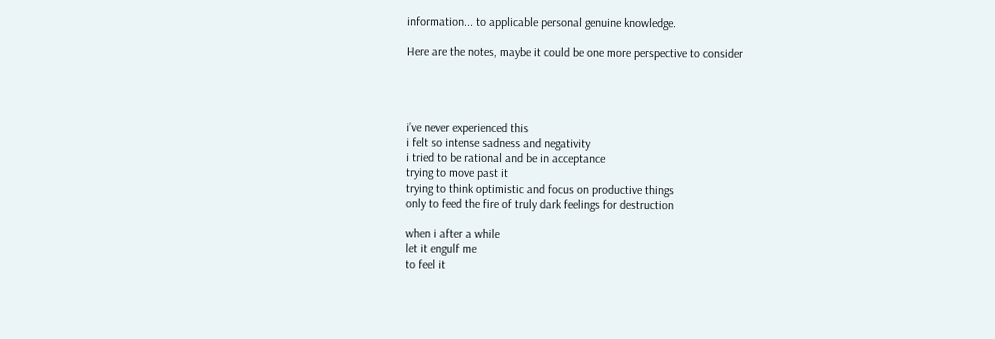information... to applicable personal genuine knowledge.

Here are the notes, maybe it could be one more perspective to consider




i’ve never experienced this
i felt so intense sadness and negativity
i tried to be rational and be in acceptance
trying to move past it
trying to think optimistic and focus on productive things
only to feed the fire of truly dark feelings for destruction

when i after a while
let it engulf me
to feel it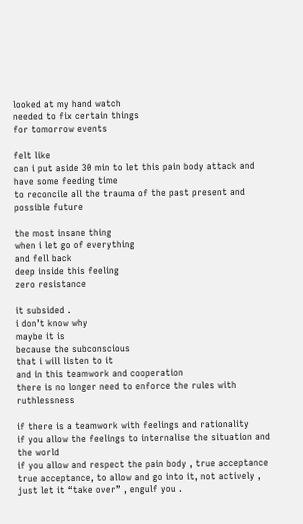looked at my hand watch
needed to fix certain things
for tomorrow events

felt like
can i put aside 30 min to let this pain body attack and have some feeding time
to reconcile all the trauma of the past present and possible future

the most insane thing
when i let go of everything
and fell back
deep inside this feeling
zero resistance

it subsided .
i don’t know why
maybe it is
because the subconscious
that i will listen to it
and in this teamwork and cooperation
there is no longer need to enforce the rules with ruthlessness

if there is a teamwork with feelings and rationality
if you allow the feelings to internalise the situation and the world
if you allow and respect the pain body , true acceptance
true acceptance, to allow and go into it, not actively , just let it “take over” , engulf you .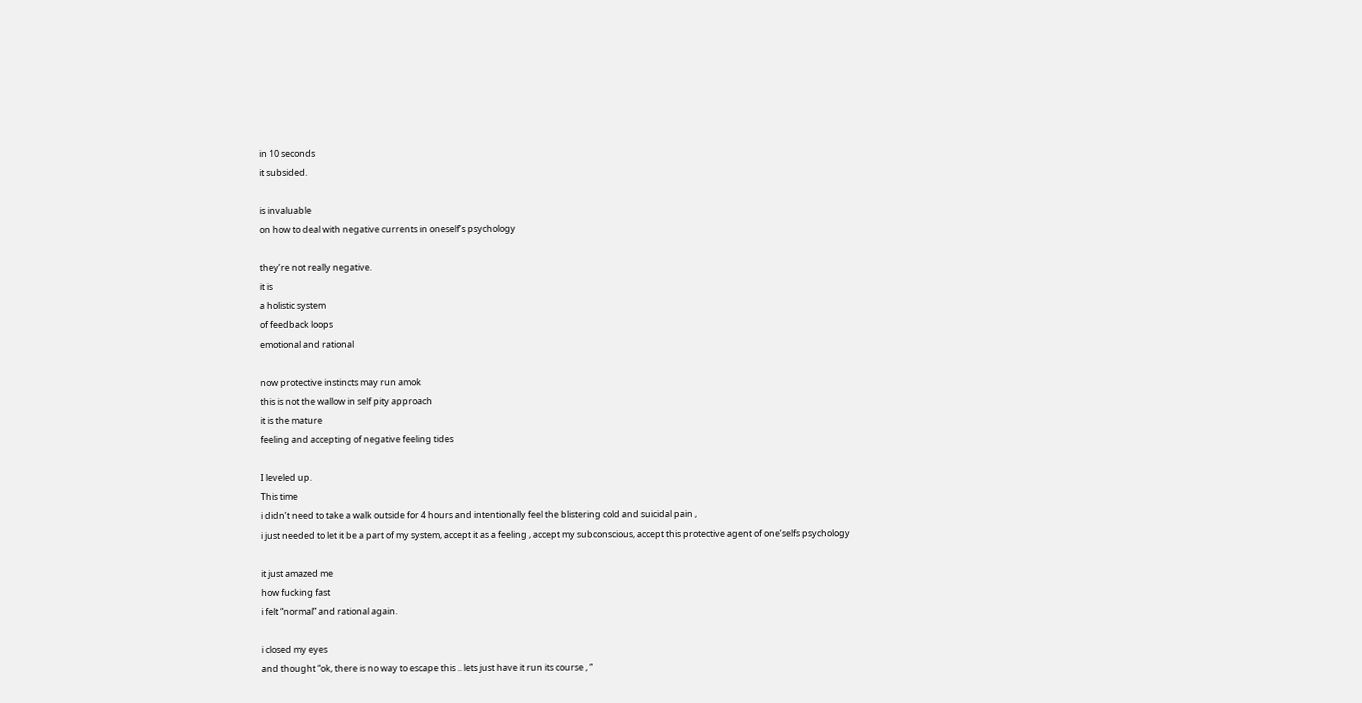in 10 seconds
it subsided.

is invaluable
on how to deal with negative currents in oneself’s psychology

they’re not really negative.
it is
a holistic system
of feedback loops
emotional and rational

now protective instincts may run amok
this is not the wallow in self pity approach
it is the mature
feeling and accepting of negative feeling tides

I leveled up.
This time
i didn’t need to take a walk outside for 4 hours and intentionally feel the blistering cold and suicidal pain ,
i just needed to let it be a part of my system, accept it as a feeling , accept my subconscious, accept this protective agent of one’selfs psychology

it just amazed me
how fucking fast
i felt “normal” and rational again.

i closed my eyes
and thought “ok, there is no way to escape this .. lets just have it run its course , “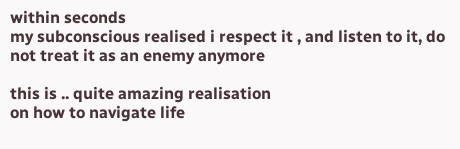within seconds
my subconscious realised i respect it , and listen to it, do not treat it as an enemy anymore

this is .. quite amazing realisation
on how to navigate life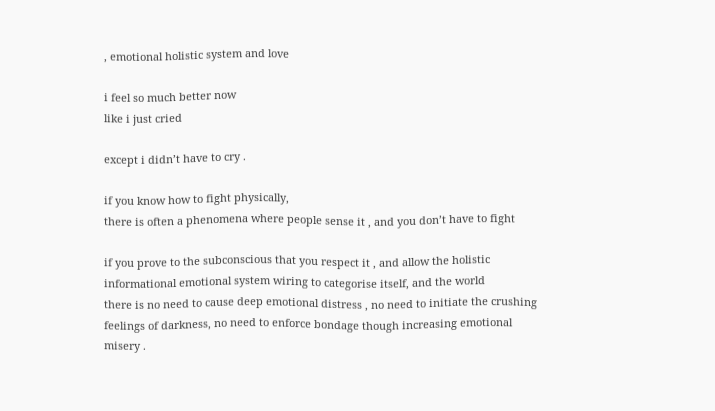, emotional holistic system and love

i feel so much better now
like i just cried

except i didn’t have to cry .

if you know how to fight physically,
there is often a phenomena where people sense it , and you don’t have to fight

if you prove to the subconscious that you respect it , and allow the holistic informational emotional system wiring to categorise itself, and the world
there is no need to cause deep emotional distress , no need to initiate the crushing feelings of darkness, no need to enforce bondage though increasing emotional misery .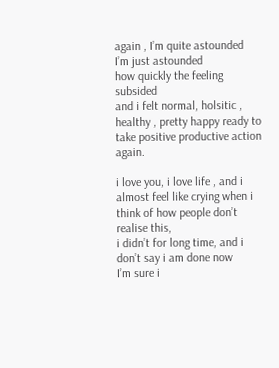again , I’m quite astounded
I’m just astounded
how quickly the feeling subsided
and i felt normal, holsitic , healthy , pretty happy ready to take positive productive action again.

i love you, i love life , and i almost feel like crying when i think of how people don’t realise this,
i didn’t for long time, and i don’t say i am done now
I’m sure i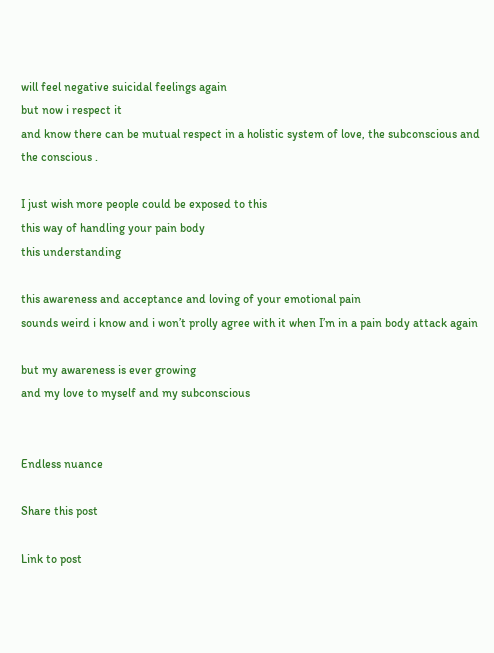will feel negative suicidal feelings again
but now i respect it
and know there can be mutual respect in a holistic system of love, the subconscious and the conscious .

I just wish more people could be exposed to this
this way of handling your pain body
this understanding

this awareness and acceptance and loving of your emotional pain
sounds weird i know and i won’t prolly agree with it when I’m in a pain body attack again

but my awareness is ever growing
and my love to myself and my subconscious


Endless nuance

Share this post

Link to post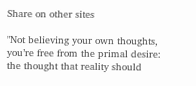Share on other sites

"Not believing your own thoughts, you’re free from the primal desire: the thought that reality should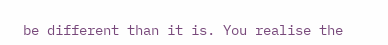be different than it is. You realise the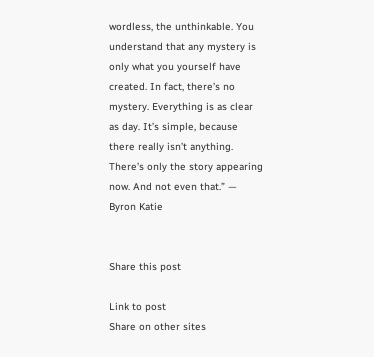wordless, the unthinkable. You understand that any mystery is only what you yourself have created. In fact, there’s no mystery. Everything is as clear as day. It’s simple, because there really isn’t anything. There’s only the story appearing now. And not even that.” — Byron Katie


Share this post

Link to post
Share on other sites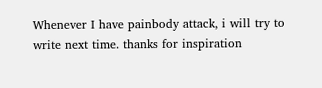Whenever I have painbody attack, i will try to write next time. thanks for inspiration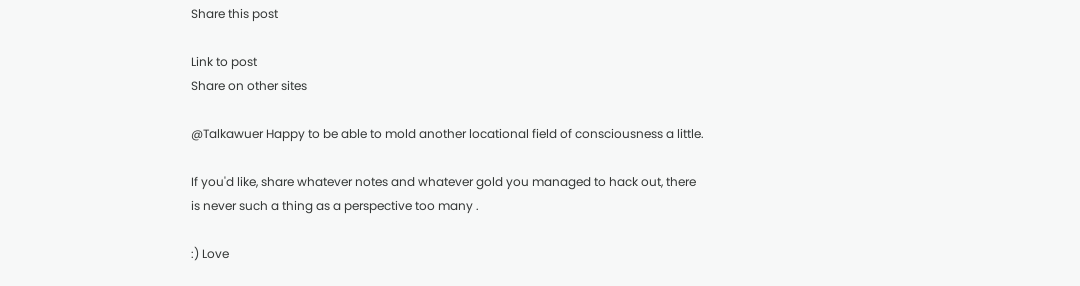Share this post

Link to post
Share on other sites

@Talkawuer Happy to be able to mold another locational field of consciousness a little.

If you'd like, share whatever notes and whatever gold you managed to hack out, there is never such a thing as a perspective too many .

:) Love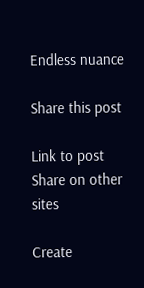Endless nuance

Share this post

Link to post
Share on other sites

Create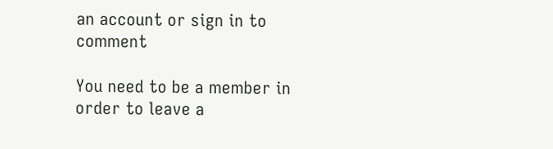an account or sign in to comment

You need to be a member in order to leave a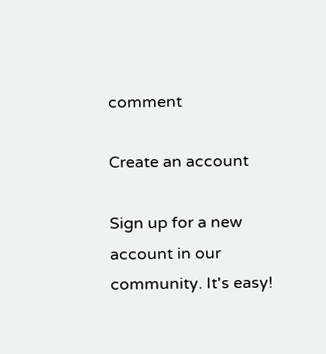comment

Create an account

Sign up for a new account in our community. It's easy!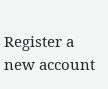Register a new account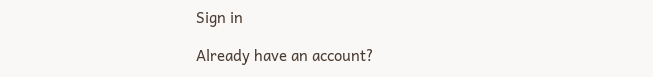Sign in

Already have an account?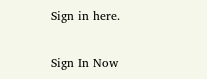Sign in here.

Sign In Now